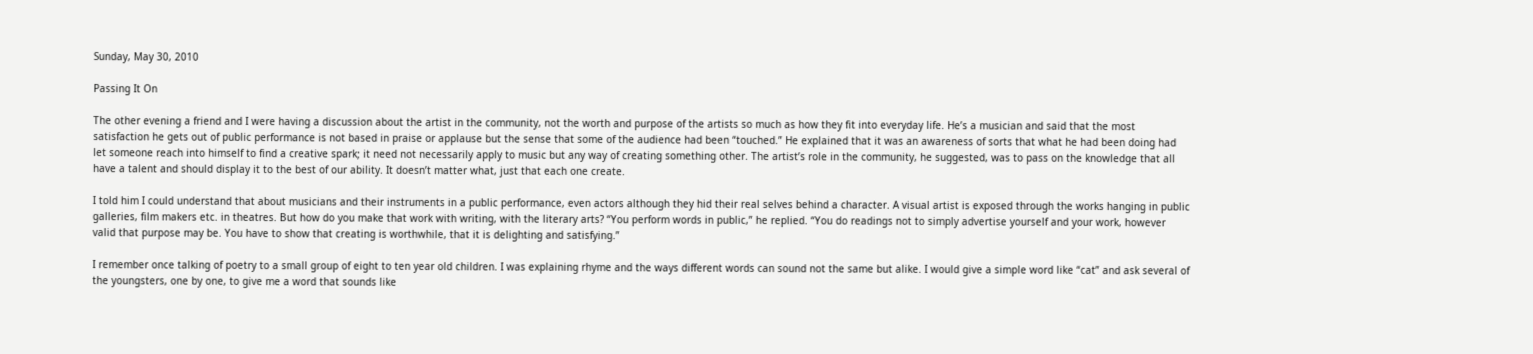Sunday, May 30, 2010

Passing It On

The other evening a friend and I were having a discussion about the artist in the community, not the worth and purpose of the artists so much as how they fit into everyday life. He’s a musician and said that the most satisfaction he gets out of public performance is not based in praise or applause but the sense that some of the audience had been “touched.” He explained that it was an awareness of sorts that what he had been doing had let someone reach into himself to find a creative spark; it need not necessarily apply to music but any way of creating something other. The artist’s role in the community, he suggested, was to pass on the knowledge that all have a talent and should display it to the best of our ability. It doesn’t matter what, just that each one create.

I told him I could understand that about musicians and their instruments in a public performance, even actors although they hid their real selves behind a character. A visual artist is exposed through the works hanging in public galleries, film makers etc. in theatres. But how do you make that work with writing, with the literary arts? “You perform words in public,” he replied. “You do readings not to simply advertise yourself and your work, however valid that purpose may be. You have to show that creating is worthwhile, that it is delighting and satisfying.”

I remember once talking of poetry to a small group of eight to ten year old children. I was explaining rhyme and the ways different words can sound not the same but alike. I would give a simple word like “cat” and ask several of the youngsters, one by one, to give me a word that sounds like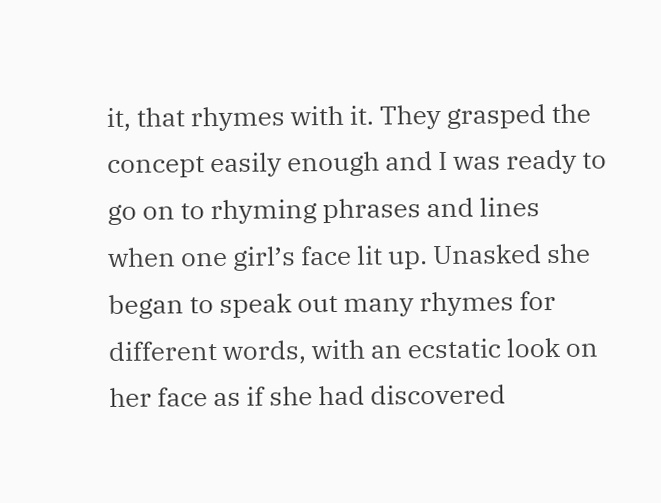it, that rhymes with it. They grasped the concept easily enough and I was ready to go on to rhyming phrases and lines when one girl’s face lit up. Unasked she began to speak out many rhymes for different words, with an ecstatic look on her face as if she had discovered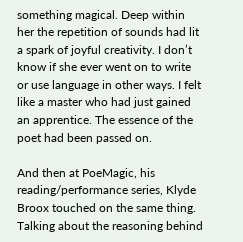something magical. Deep within her the repetition of sounds had lit a spark of joyful creativity. I don’t know if she ever went on to write or use language in other ways. I felt like a master who had just gained an apprentice. The essence of the poet had been passed on.

And then at PoeMagic, his reading/performance series, Klyde Broox touched on the same thing. Talking about the reasoning behind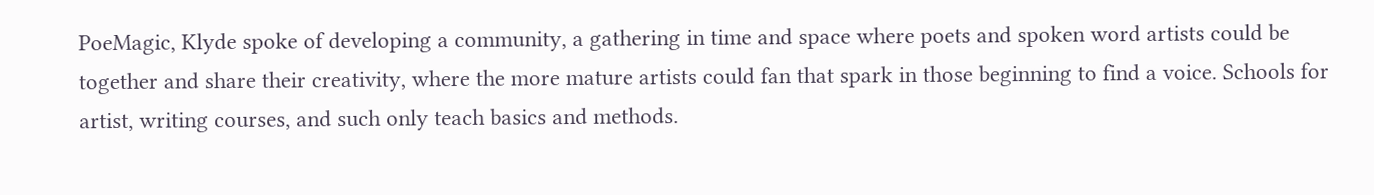PoeMagic, Klyde spoke of developing a community, a gathering in time and space where poets and spoken word artists could be together and share their creativity, where the more mature artists could fan that spark in those beginning to find a voice. Schools for artist, writing courses, and such only teach basics and methods.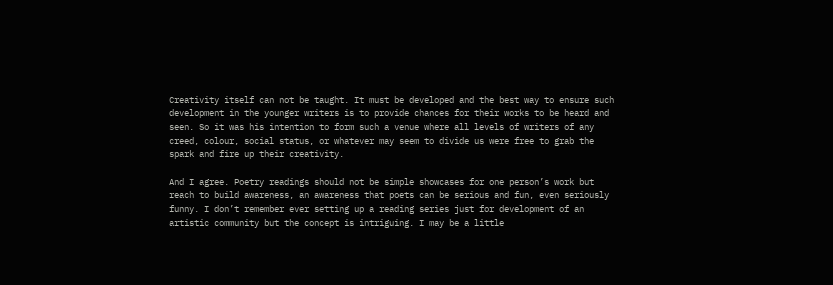Creativity itself can not be taught. It must be developed and the best way to ensure such development in the younger writers is to provide chances for their works to be heard and seen. So it was his intention to form such a venue where all levels of writers of any creed, colour, social status, or whatever may seem to divide us were free to grab the spark and fire up their creativity.

And I agree. Poetry readings should not be simple showcases for one person’s work but reach to build awareness, an awareness that poets can be serious and fun, even seriously funny. I don’t remember ever setting up a reading series just for development of an artistic community but the concept is intriguing. I may be a little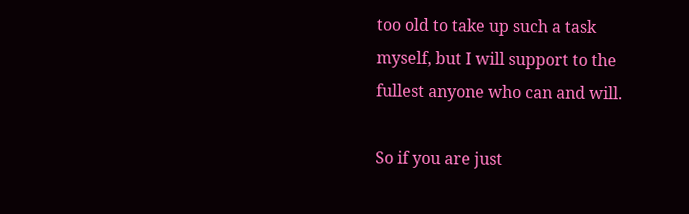too old to take up such a task myself, but I will support to the fullest anyone who can and will.

So if you are just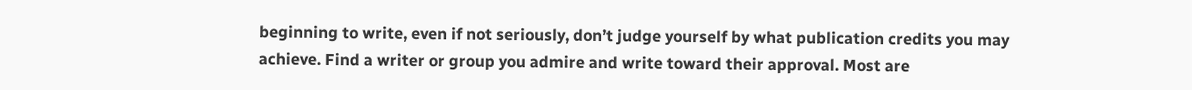beginning to write, even if not seriously, don’t judge yourself by what publication credits you may achieve. Find a writer or group you admire and write toward their approval. Most are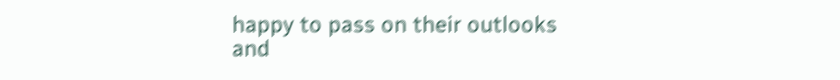happy to pass on their outlooks and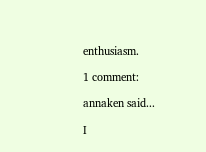enthusiasm.

1 comment:

annaken said...

I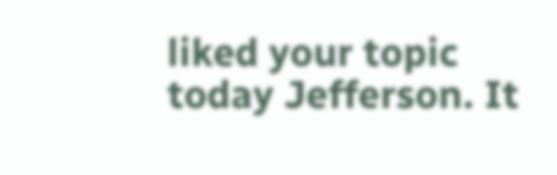liked your topic today Jefferson. It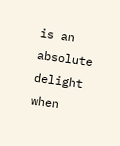is an absolute delight when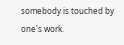somebody is touched by one's work.